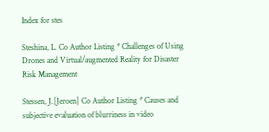Index for stes

Steshina, L. Co Author Listing * Challenges of Using Drones and Virtual/augmented Reality for Disaster Risk Management

Stessen, J.[Jeroen] Co Author Listing * Causes and subjective evaluation of blurriness in video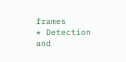frames
* Detection and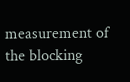measurement of the blocking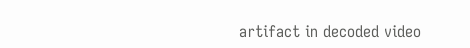artifact in decoded video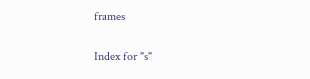frames

Index for "s"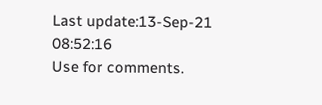Last update:13-Sep-21 08:52:16
Use for comments.